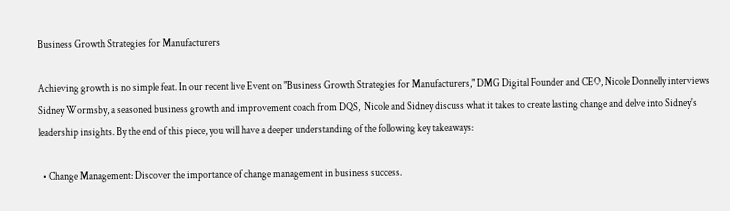Business Growth Strategies for Manufacturers

Achieving growth is no simple feat. In our recent live Event on "Business Growth Strategies for Manufacturers," DMG Digital Founder and CEO, Nicole Donnelly interviews Sidney Wormsby, a seasoned business growth and improvement coach from DQS,  Nicole and Sidney discuss what it takes to create lasting change and delve into Sidney's leadership insights. By the end of this piece, you will have a deeper understanding of the following key takeaways:

  • Change Management: Discover the importance of change management in business success.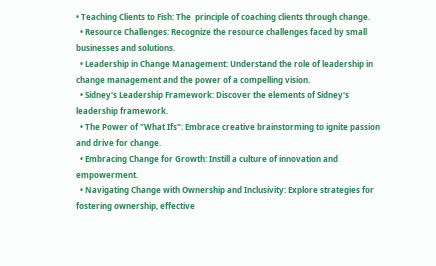• Teaching Clients to Fish: The  principle of coaching clients through change.
  • Resource Challenges: Recognize the resource challenges faced by small businesses and solutions.
  • Leadership in Change Management: Understand the role of leadership in change management and the power of a compelling vision.
  • Sidney's Leadership Framework: Discover the elements of Sidney's leadership framework.
  • The Power of "What Ifs": Embrace creative brainstorming to ignite passion and drive for change.
  • Embracing Change for Growth: Instill a culture of innovation and empowerment.
  • Navigating Change with Ownership and Inclusivity: Explore strategies for fostering ownership, effective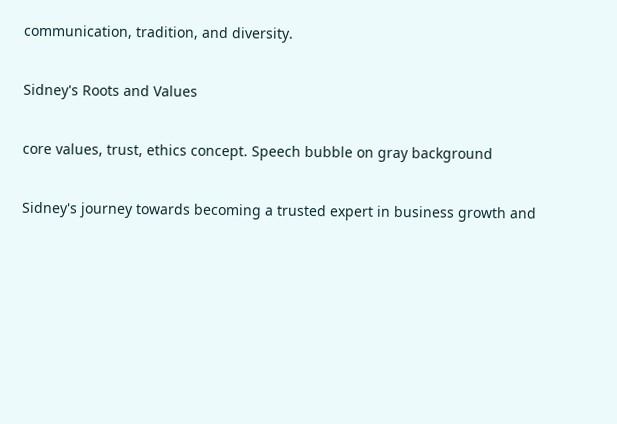communication, tradition, and diversity.

Sidney's Roots and Values

core values, trust, ethics concept. Speech bubble on gray background

Sidney's journey towards becoming a trusted expert in business growth and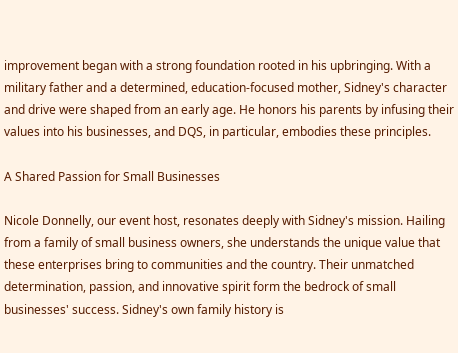improvement began with a strong foundation rooted in his upbringing. With a military father and a determined, education-focused mother, Sidney's character and drive were shaped from an early age. He honors his parents by infusing their values into his businesses, and DQS, in particular, embodies these principles.

A Shared Passion for Small Businesses

Nicole Donnelly, our event host, resonates deeply with Sidney's mission. Hailing from a family of small business owners, she understands the unique value that these enterprises bring to communities and the country. Their unmatched determination, passion, and innovative spirit form the bedrock of small businesses' success. Sidney's own family history is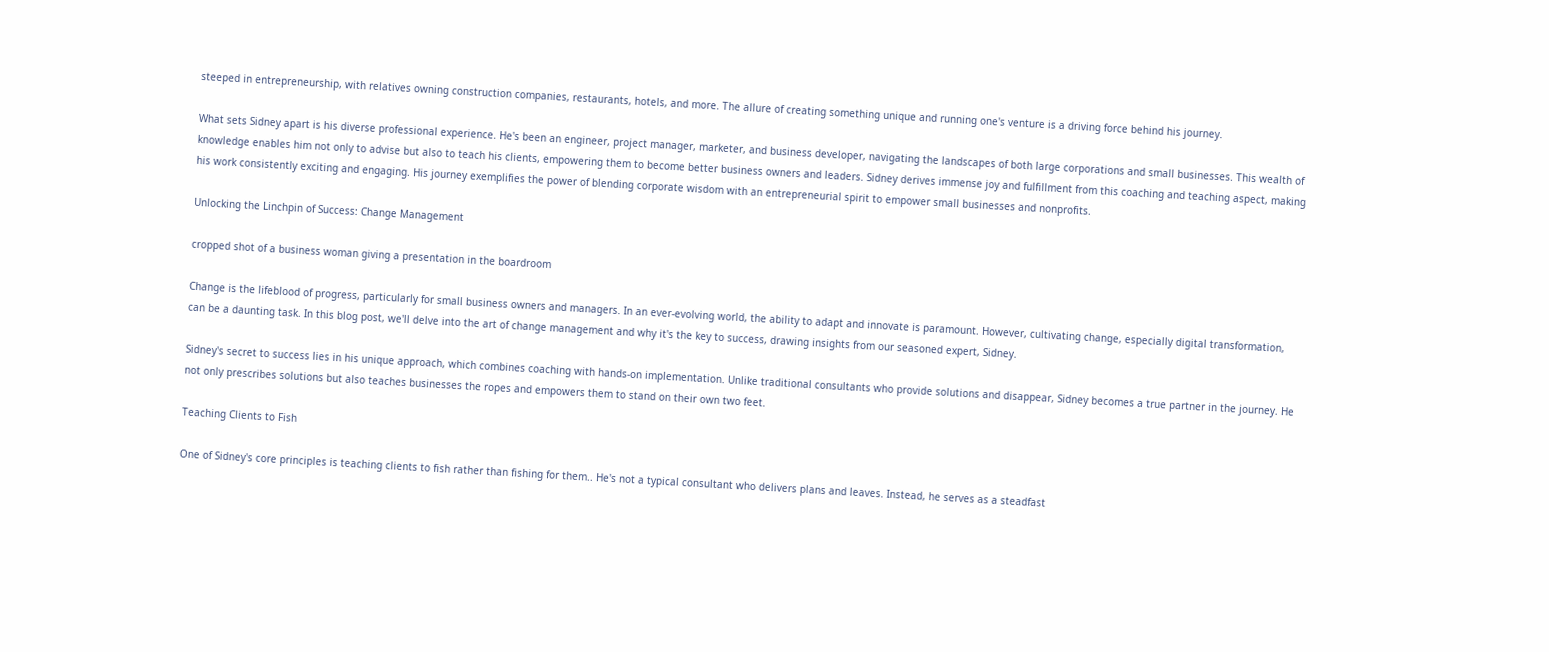steeped in entrepreneurship, with relatives owning construction companies, restaurants, hotels, and more. The allure of creating something unique and running one's venture is a driving force behind his journey.

What sets Sidney apart is his diverse professional experience. He's been an engineer, project manager, marketer, and business developer, navigating the landscapes of both large corporations and small businesses. This wealth of knowledge enables him not only to advise but also to teach his clients, empowering them to become better business owners and leaders. Sidney derives immense joy and fulfillment from this coaching and teaching aspect, making his work consistently exciting and engaging. His journey exemplifies the power of blending corporate wisdom with an entrepreneurial spirit to empower small businesses and nonprofits.

Unlocking the Linchpin of Success: Change Management

cropped shot of a business woman giving a presentation in the boardroom

Change is the lifeblood of progress, particularly for small business owners and managers. In an ever-evolving world, the ability to adapt and innovate is paramount. However, cultivating change, especially digital transformation, can be a daunting task. In this blog post, we'll delve into the art of change management and why it's the key to success, drawing insights from our seasoned expert, Sidney.

Sidney's secret to success lies in his unique approach, which combines coaching with hands-on implementation. Unlike traditional consultants who provide solutions and disappear, Sidney becomes a true partner in the journey. He not only prescribes solutions but also teaches businesses the ropes and empowers them to stand on their own two feet.

Teaching Clients to Fish

One of Sidney's core principles is teaching clients to fish rather than fishing for them.. He's not a typical consultant who delivers plans and leaves. Instead, he serves as a steadfast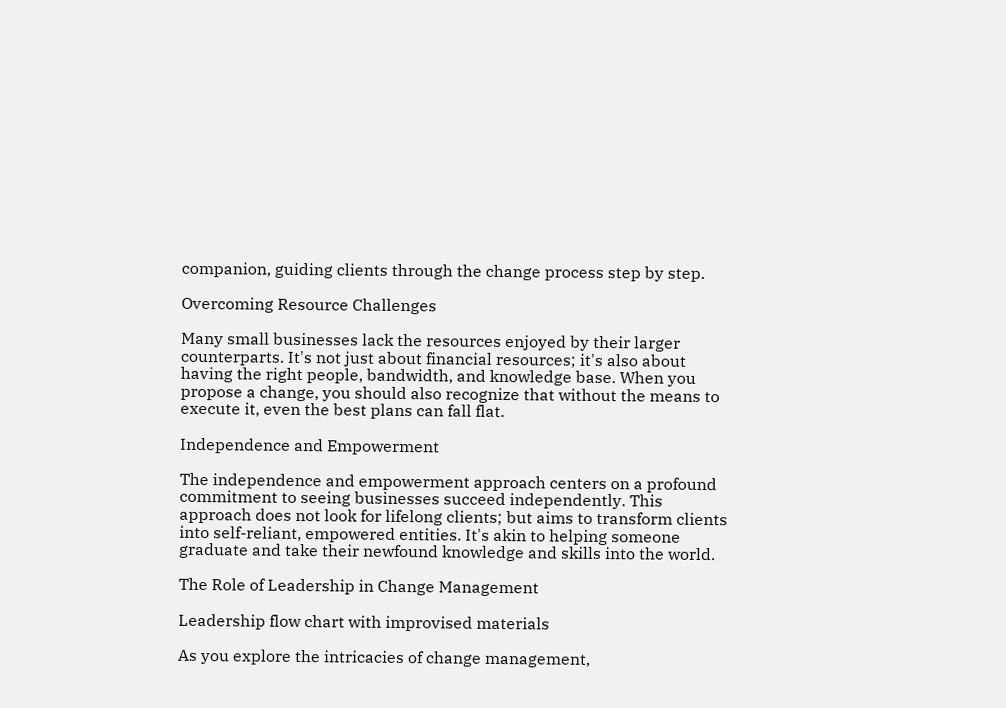companion, guiding clients through the change process step by step.

Overcoming Resource Challenges

Many small businesses lack the resources enjoyed by their larger counterparts. It's not just about financial resources; it's also about having the right people, bandwidth, and knowledge base. When you propose a change, you should also recognize that without the means to execute it, even the best plans can fall flat.

Independence and Empowerment

The independence and empowerment approach centers on a profound commitment to seeing businesses succeed independently. This approach does not look for lifelong clients; but aims to transform clients into self-reliant, empowered entities. It's akin to helping someone graduate and take their newfound knowledge and skills into the world.

The Role of Leadership in Change Management

Leadership flow chart with improvised materials

As you explore the intricacies of change management,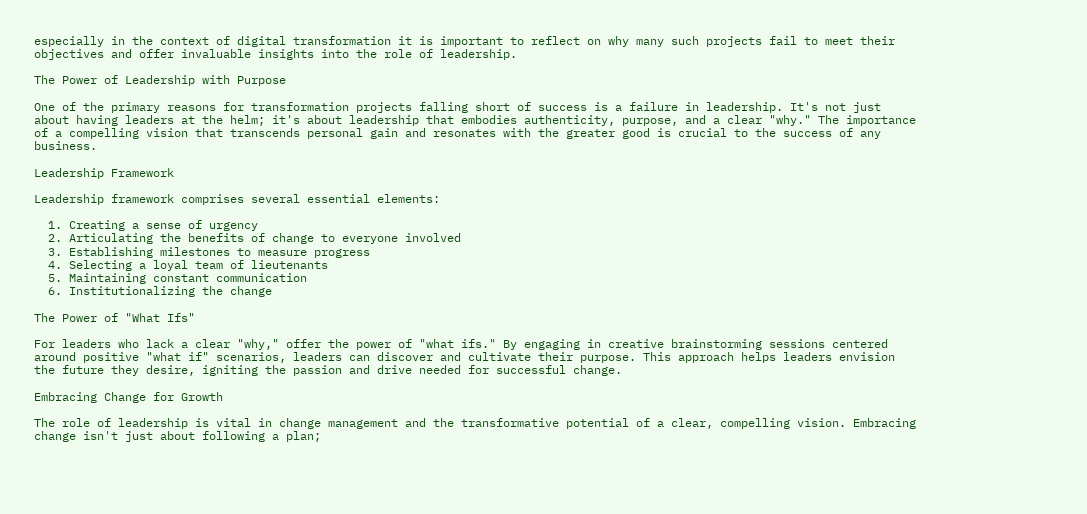especially in the context of digital transformation it is important to reflect on why many such projects fail to meet their objectives and offer invaluable insights into the role of leadership.

The Power of Leadership with Purpose

One of the primary reasons for transformation projects falling short of success is a failure in leadership. It's not just about having leaders at the helm; it's about leadership that embodies authenticity, purpose, and a clear "why." The importance of a compelling vision that transcends personal gain and resonates with the greater good is crucial to the success of any business.

Leadership Framework

Leadership framework comprises several essential elements:

  1. Creating a sense of urgency
  2. Articulating the benefits of change to everyone involved
  3. Establishing milestones to measure progress
  4. Selecting a loyal team of lieutenants
  5. Maintaining constant communication
  6. Institutionalizing the change

The Power of "What Ifs"

For leaders who lack a clear "why," offer the power of "what ifs." By engaging in creative brainstorming sessions centered around positive "what if" scenarios, leaders can discover and cultivate their purpose. This approach helps leaders envision the future they desire, igniting the passion and drive needed for successful change.

Embracing Change for Growth

The role of leadership is vital in change management and the transformative potential of a clear, compelling vision. Embracing change isn't just about following a plan;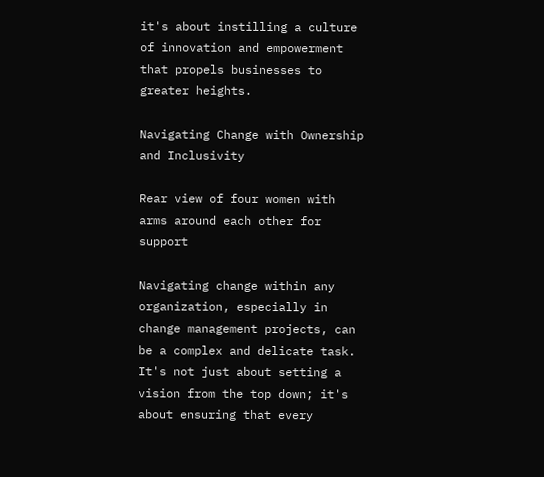it's about instilling a culture of innovation and empowerment that propels businesses to greater heights.

Navigating Change with Ownership and Inclusivity

Rear view of four women with arms around each other for support

Navigating change within any organization, especially in change management projects, can be a complex and delicate task. It's not just about setting a vision from the top down; it's about ensuring that every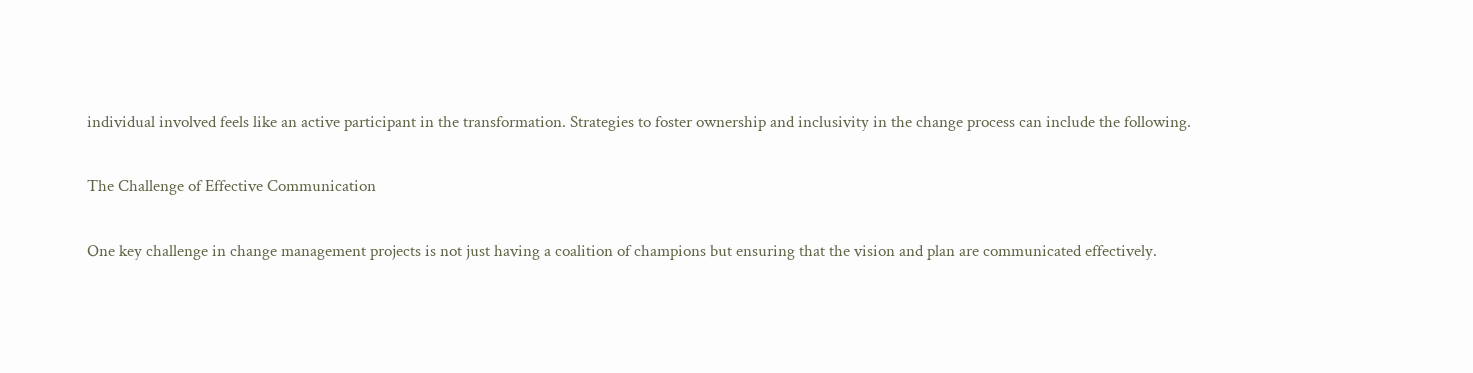individual involved feels like an active participant in the transformation. Strategies to foster ownership and inclusivity in the change process can include the following.

The Challenge of Effective Communication

One key challenge in change management projects is not just having a coalition of champions but ensuring that the vision and plan are communicated effectively.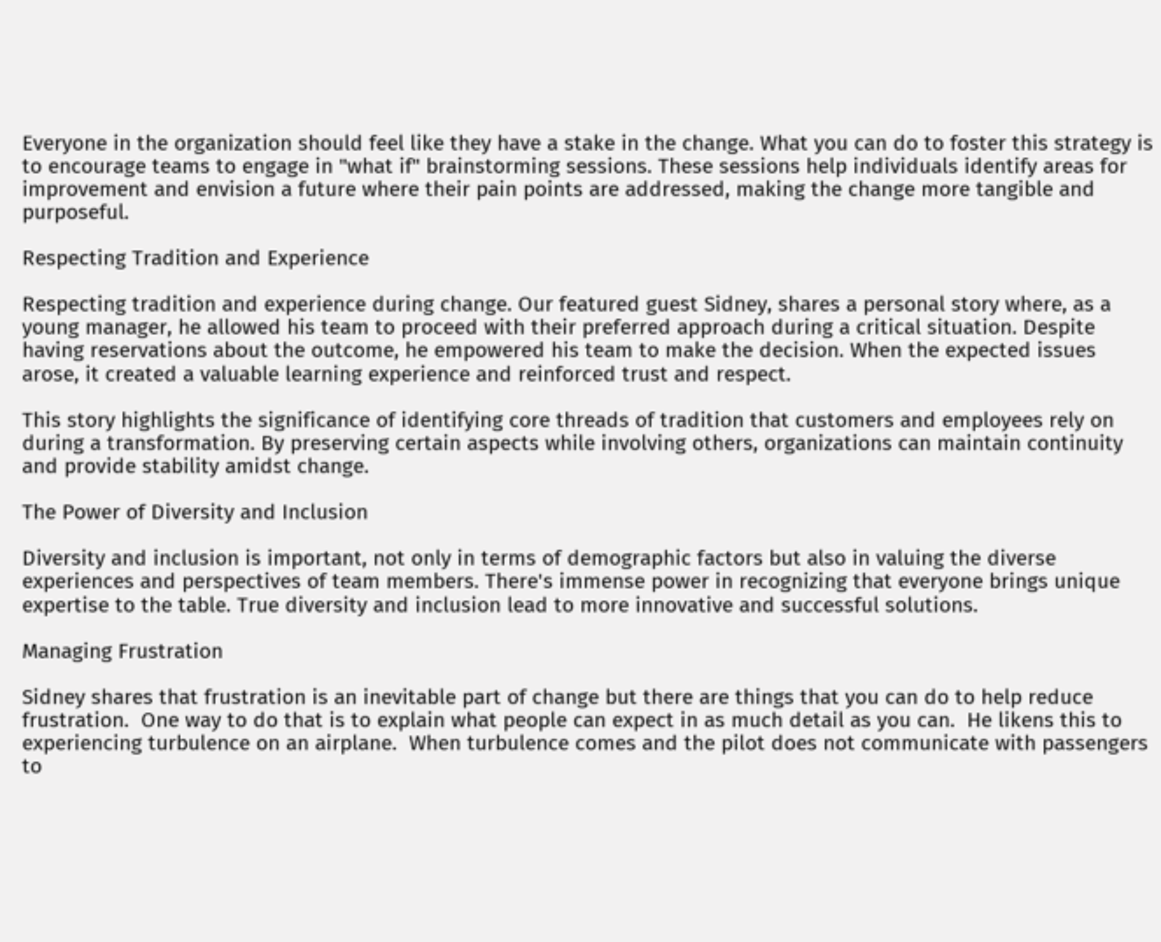Everyone in the organization should feel like they have a stake in the change. What you can do to foster this strategy is to encourage teams to engage in "what if" brainstorming sessions. These sessions help individuals identify areas for improvement and envision a future where their pain points are addressed, making the change more tangible and purposeful.

Respecting Tradition and Experience

Respecting tradition and experience during change. Our featured guest Sidney, shares a personal story where, as a young manager, he allowed his team to proceed with their preferred approach during a critical situation. Despite having reservations about the outcome, he empowered his team to make the decision. When the expected issues arose, it created a valuable learning experience and reinforced trust and respect.

This story highlights the significance of identifying core threads of tradition that customers and employees rely on during a transformation. By preserving certain aspects while involving others, organizations can maintain continuity and provide stability amidst change.

The Power of Diversity and Inclusion

Diversity and inclusion is important, not only in terms of demographic factors but also in valuing the diverse experiences and perspectives of team members. There's immense power in recognizing that everyone brings unique expertise to the table. True diversity and inclusion lead to more innovative and successful solutions.

Managing Frustration

Sidney shares that frustration is an inevitable part of change but there are things that you can do to help reduce frustration.  One way to do that is to explain what people can expect in as much detail as you can.  He likens this to experiencing turbulence on an airplane.  When turbulence comes and the pilot does not communicate with passengers to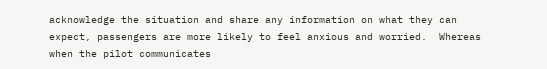acknowledge the situation and share any information on what they can expect, passengers are more likely to feel anxious and worried.  Whereas when the pilot communicates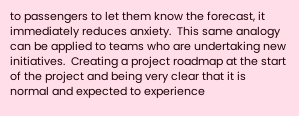to passengers to let them know the forecast, it immediately reduces anxiety.  This same analogy can be applied to teams who are undertaking new initiatives.  Creating a project roadmap at the start of the project and being very clear that it is normal and expected to experience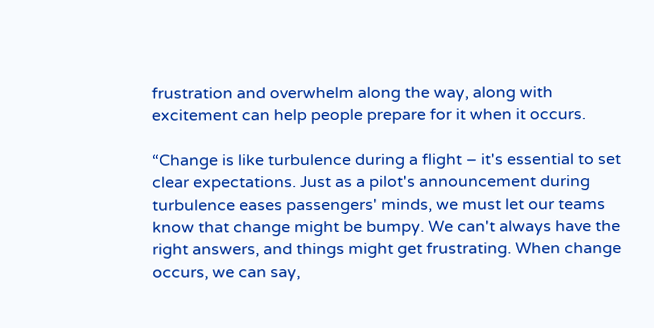frustration and overwhelm along the way, along with excitement can help people prepare for it when it occurs.

“Change is like turbulence during a flight – it's essential to set clear expectations. Just as a pilot's announcement during turbulence eases passengers' minds, we must let our teams know that change might be bumpy. We can't always have the right answers, and things might get frustrating. When change occurs, we can say,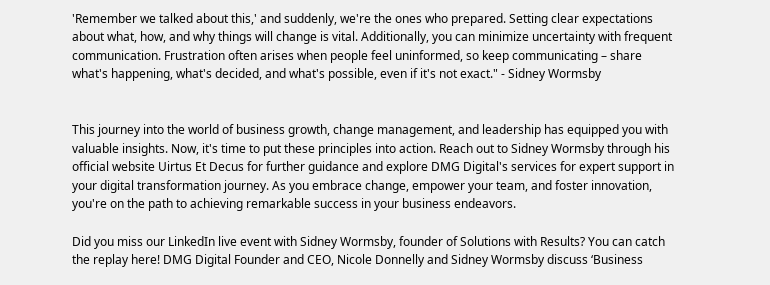'Remember we talked about this,' and suddenly, we're the ones who prepared. Setting clear expectations about what, how, and why things will change is vital. Additionally, you can minimize uncertainty with frequent communication. Frustration often arises when people feel uninformed, so keep communicating – share what's happening, what's decided, and what's possible, even if it's not exact." - Sidney Wormsby


This journey into the world of business growth, change management, and leadership has equipped you with valuable insights. Now, it's time to put these principles into action. Reach out to Sidney Wormsby through his official website Uirtus Et Decus for further guidance and explore DMG Digital's services for expert support in your digital transformation journey. As you embrace change, empower your team, and foster innovation, you're on the path to achieving remarkable success in your business endeavors.

Did you miss our LinkedIn live event with Sidney Wormsby, founder of Solutions with Results? You can catch the replay here! DMG Digital Founder and CEO, Nicole Donnelly and Sidney Wormsby discuss ‘Business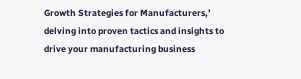Growth Strategies for Manufacturers,’ delving into proven tactics and insights to drive your manufacturing business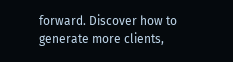forward. Discover how to generate more clients,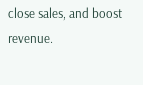close sales, and boost revenue.